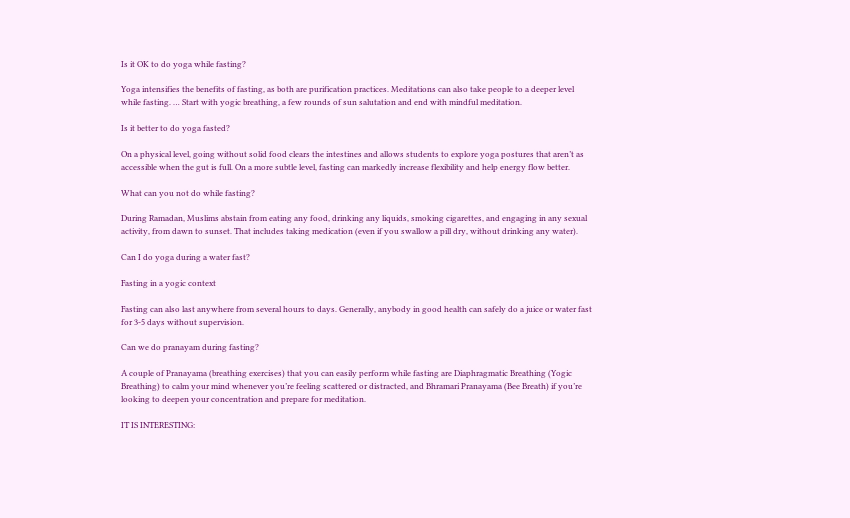Is it OK to do yoga while fasting?

Yoga intensifies the benefits of fasting, as both are purification practices. Meditations can also take people to a deeper level while fasting. … Start with yogic breathing, a few rounds of sun salutation and end with mindful meditation.

Is it better to do yoga fasted?

On a physical level, going without solid food clears the intestines and allows students to explore yoga postures that aren’t as accessible when the gut is full. On a more subtle level, fasting can markedly increase flexibility and help energy flow better.

What can you not do while fasting?

During Ramadan, Muslims abstain from eating any food, drinking any liquids, smoking cigarettes, and engaging in any sexual activity, from dawn to sunset. That includes taking medication (even if you swallow a pill dry, without drinking any water).

Can I do yoga during a water fast?

Fasting in a yogic context

Fasting can also last anywhere from several hours to days. Generally, anybody in good health can safely do a juice or water fast for 3-5 days without supervision.

Can we do pranayam during fasting?

A couple of Pranayama (breathing exercises) that you can easily perform while fasting are Diaphragmatic Breathing (Yogic Breathing) to calm your mind whenever you’re feeling scattered or distracted, and Bhramari Pranayama (Bee Breath) if you’re looking to deepen your concentration and prepare for meditation.

IT IS INTERESTING: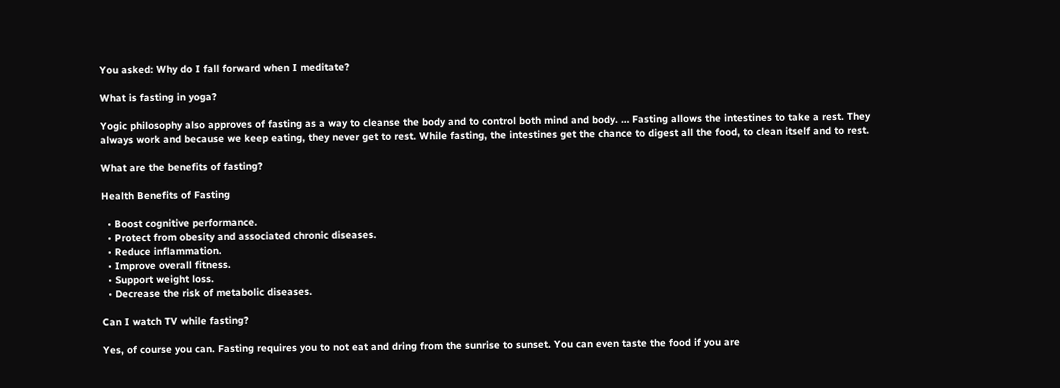You asked: Why do I fall forward when I meditate?

What is fasting in yoga?

Yogic philosophy also approves of fasting as a way to cleanse the body and to control both mind and body. … Fasting allows the intestines to take a rest. They always work and because we keep eating, they never get to rest. While fasting, the intestines get the chance to digest all the food, to clean itself and to rest.

What are the benefits of fasting?

Health Benefits of Fasting

  • Boost cognitive performance.
  • Protect from obesity and associated chronic diseases.
  • Reduce inflammation.
  • Improve overall fitness.
  • Support weight loss.
  • Decrease the risk of metabolic diseases.

Can I watch TV while fasting?

Yes, of course you can. Fasting requires you to not eat and dring from the sunrise to sunset. You can even taste the food if you are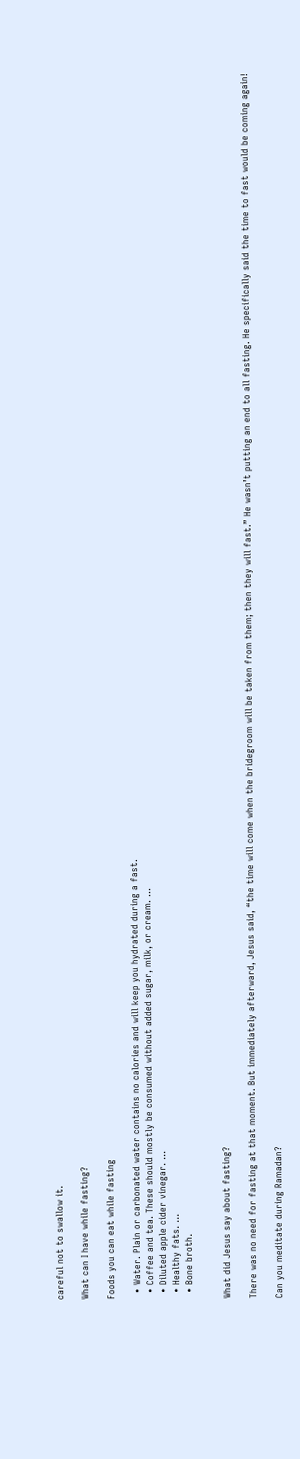careful not to swallow it.

What can I have while fasting?

Foods you can eat while fasting

  • Water. Plain or carbonated water contains no calories and will keep you hydrated during a fast.
  • Coffee and tea. These should mostly be consumed without added sugar, milk, or cream. …
  • Diluted apple cider vinegar. …
  • Healthy fats. …
  • Bone broth.


What did Jesus say about fasting?

There was no need for fasting at that moment. But immediately afterward, Jesus said, “the time will come when the bridegroom will be taken from them; then they will fast.” He wasn’t putting an end to all fasting. He specifically said the time to fast would be coming again!

Can you meditate during Ramadan?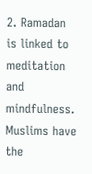2. Ramadan is linked to meditation and mindfulness. Muslims have the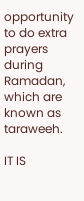opportunity to do extra prayers during Ramadan, which are known as taraweeh.

IT IS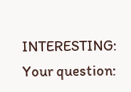INTERESTING:  Your question: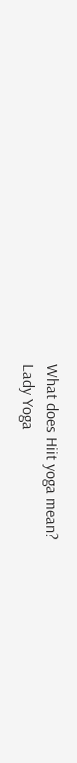What does Hiit yoga mean?
Lady Yoga